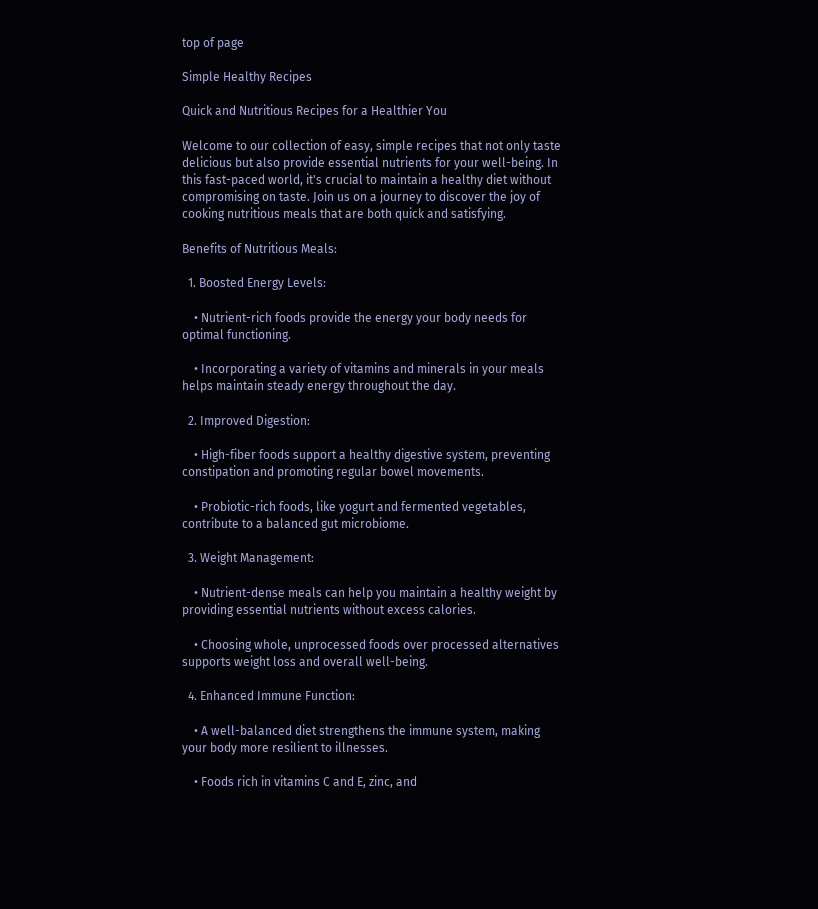top of page

Simple Healthy Recipes

Quick and Nutritious Recipes for a Healthier You

Welcome to our collection of easy, simple recipes that not only taste delicious but also provide essential nutrients for your well-being. In this fast-paced world, it's crucial to maintain a healthy diet without compromising on taste. Join us on a journey to discover the joy of cooking nutritious meals that are both quick and satisfying.

Benefits of Nutritious Meals:

  1. Boosted Energy Levels:

    • Nutrient-rich foods provide the energy your body needs for optimal functioning.

    • Incorporating a variety of vitamins and minerals in your meals helps maintain steady energy throughout the day.

  2. Improved Digestion:

    • High-fiber foods support a healthy digestive system, preventing constipation and promoting regular bowel movements.

    • Probiotic-rich foods, like yogurt and fermented vegetables, contribute to a balanced gut microbiome.

  3. Weight Management:

    • Nutrient-dense meals can help you maintain a healthy weight by providing essential nutrients without excess calories.

    • Choosing whole, unprocessed foods over processed alternatives supports weight loss and overall well-being.

  4. Enhanced Immune Function:

    • A well-balanced diet strengthens the immune system, making your body more resilient to illnesses.

    • Foods rich in vitamins C and E, zinc, and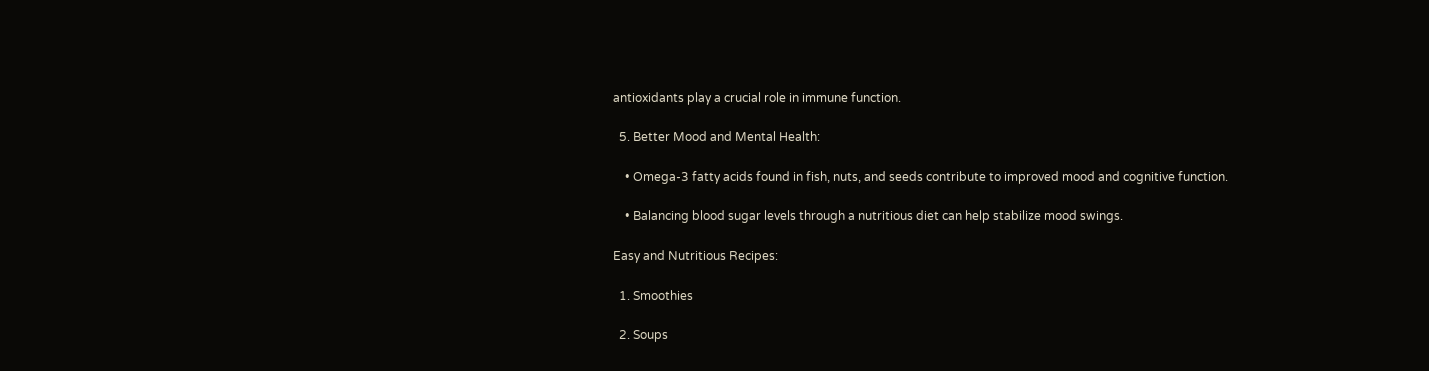antioxidants play a crucial role in immune function.

  5. Better Mood and Mental Health:

    • Omega-3 fatty acids found in fish, nuts, and seeds contribute to improved mood and cognitive function.

    • Balancing blood sugar levels through a nutritious diet can help stabilize mood swings.

Easy and Nutritious Recipes:

  1. Smoothies

  2. Soups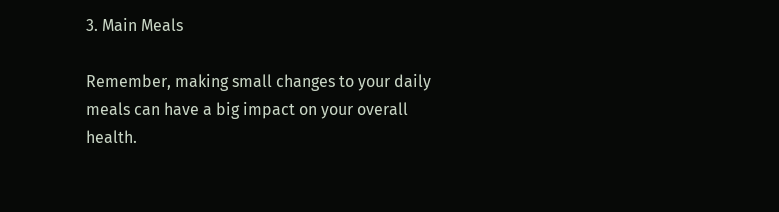3. Main Meals

Remember, making small changes to your daily meals can have a big impact on your overall health.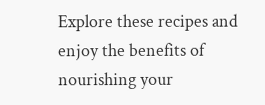Explore these recipes and enjoy the benefits of nourishing your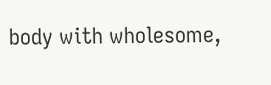body with wholesome,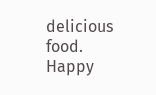delicious food. Happy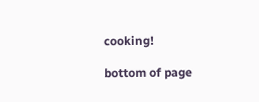cooking!

bottom of page